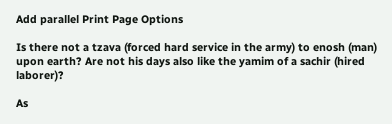Add parallel Print Page Options

Is there not a tzava (forced hard service in the army) to enosh (man) upon earth? Are not his days also like the yamim of a sachir (hired laborer)?

As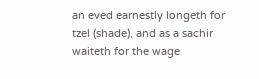an eved earnestly longeth for tzel (shade), and as a sachir waiteth for the wage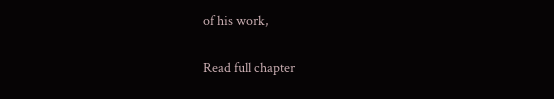of his work,

Read full chapter